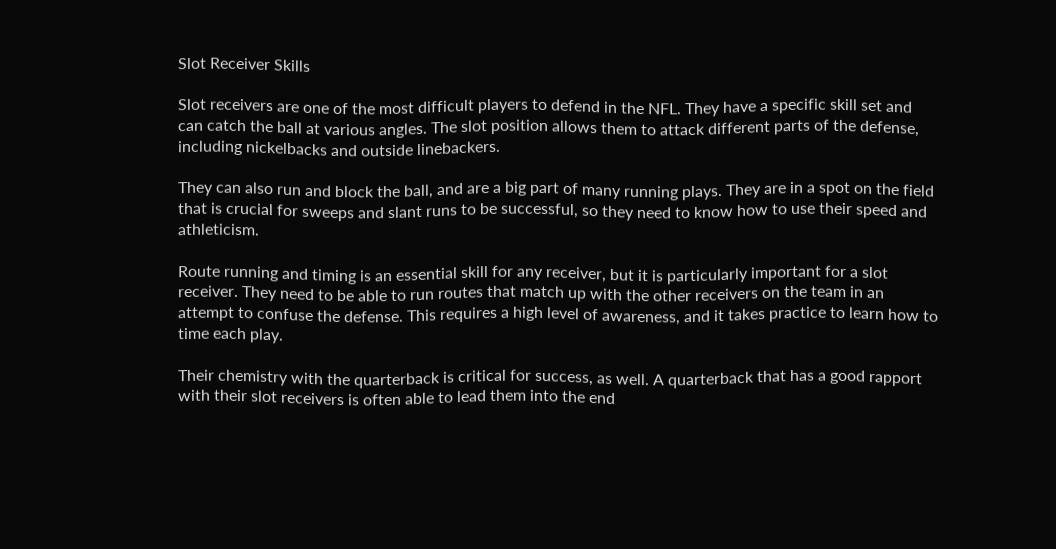Slot Receiver Skills

Slot receivers are one of the most difficult players to defend in the NFL. They have a specific skill set and can catch the ball at various angles. The slot position allows them to attack different parts of the defense, including nickelbacks and outside linebackers.

They can also run and block the ball, and are a big part of many running plays. They are in a spot on the field that is crucial for sweeps and slant runs to be successful, so they need to know how to use their speed and athleticism.

Route running and timing is an essential skill for any receiver, but it is particularly important for a slot receiver. They need to be able to run routes that match up with the other receivers on the team in an attempt to confuse the defense. This requires a high level of awareness, and it takes practice to learn how to time each play.

Their chemistry with the quarterback is critical for success, as well. A quarterback that has a good rapport with their slot receivers is often able to lead them into the end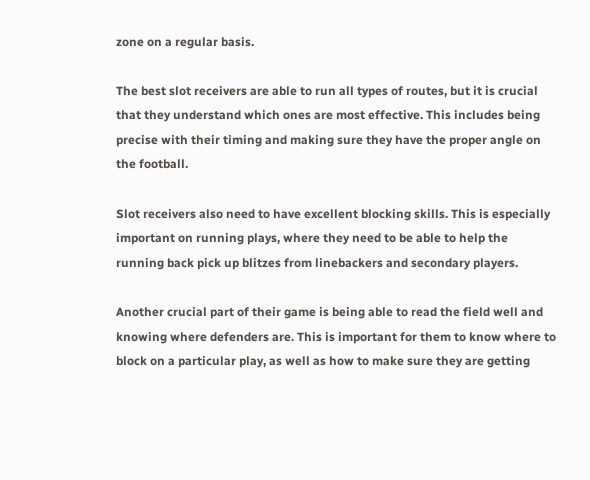zone on a regular basis.

The best slot receivers are able to run all types of routes, but it is crucial that they understand which ones are most effective. This includes being precise with their timing and making sure they have the proper angle on the football.

Slot receivers also need to have excellent blocking skills. This is especially important on running plays, where they need to be able to help the running back pick up blitzes from linebackers and secondary players.

Another crucial part of their game is being able to read the field well and knowing where defenders are. This is important for them to know where to block on a particular play, as well as how to make sure they are getting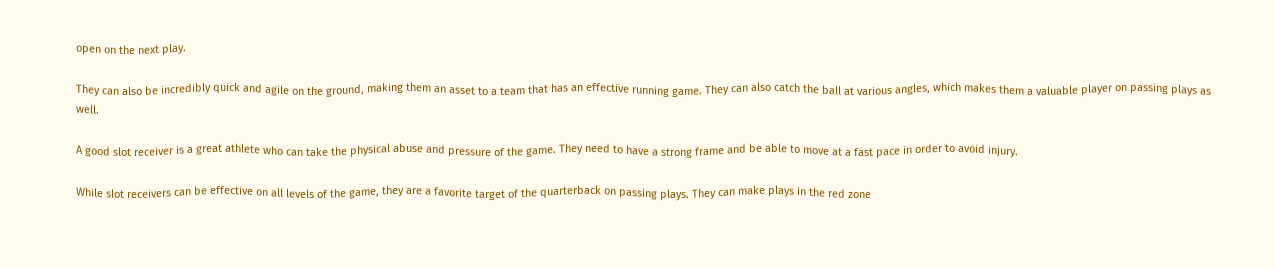open on the next play.

They can also be incredibly quick and agile on the ground, making them an asset to a team that has an effective running game. They can also catch the ball at various angles, which makes them a valuable player on passing plays as well.

A good slot receiver is a great athlete who can take the physical abuse and pressure of the game. They need to have a strong frame and be able to move at a fast pace in order to avoid injury.

While slot receivers can be effective on all levels of the game, they are a favorite target of the quarterback on passing plays. They can make plays in the red zone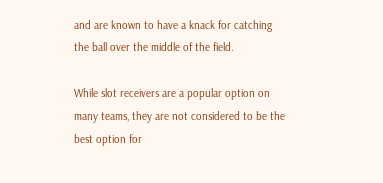and are known to have a knack for catching the ball over the middle of the field.

While slot receivers are a popular option on many teams, they are not considered to be the best option for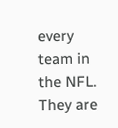every team in the NFL. They are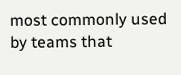most commonly used by teams that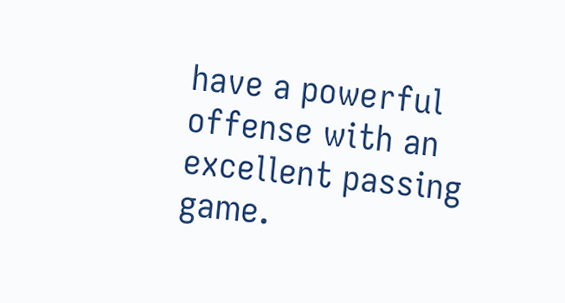have a powerful offense with an excellent passing game.